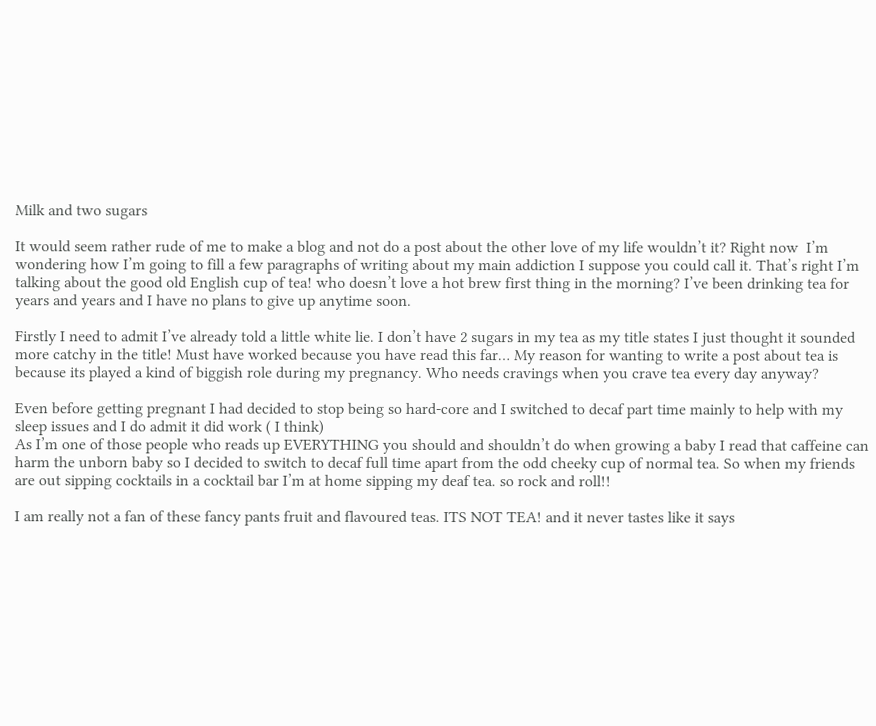Milk and two sugars

It would seem rather rude of me to make a blog and not do a post about the other love of my life wouldn’t it? Right now  I’m wondering how I’m going to fill a few paragraphs of writing about my main addiction I suppose you could call it. That’s right I’m talking about the good old English cup of tea! who doesn’t love a hot brew first thing in the morning? I’ve been drinking tea for years and years and I have no plans to give up anytime soon.

Firstly I need to admit I’ve already told a little white lie. I don’t have 2 sugars in my tea as my title states I just thought it sounded more catchy in the title! Must have worked because you have read this far… My reason for wanting to write a post about tea is because its played a kind of biggish role during my pregnancy. Who needs cravings when you crave tea every day anyway?

Even before getting pregnant I had decided to stop being so hard-core and I switched to decaf part time mainly to help with my sleep issues and I do admit it did work ( I think)
As I’m one of those people who reads up EVERYTHING you should and shouldn’t do when growing a baby I read that caffeine can harm the unborn baby so I decided to switch to decaf full time apart from the odd cheeky cup of normal tea. So when my friends are out sipping cocktails in a cocktail bar I’m at home sipping my deaf tea. so rock and roll!!

I am really not a fan of these fancy pants fruit and flavoured teas. ITS NOT TEA! and it never tastes like it says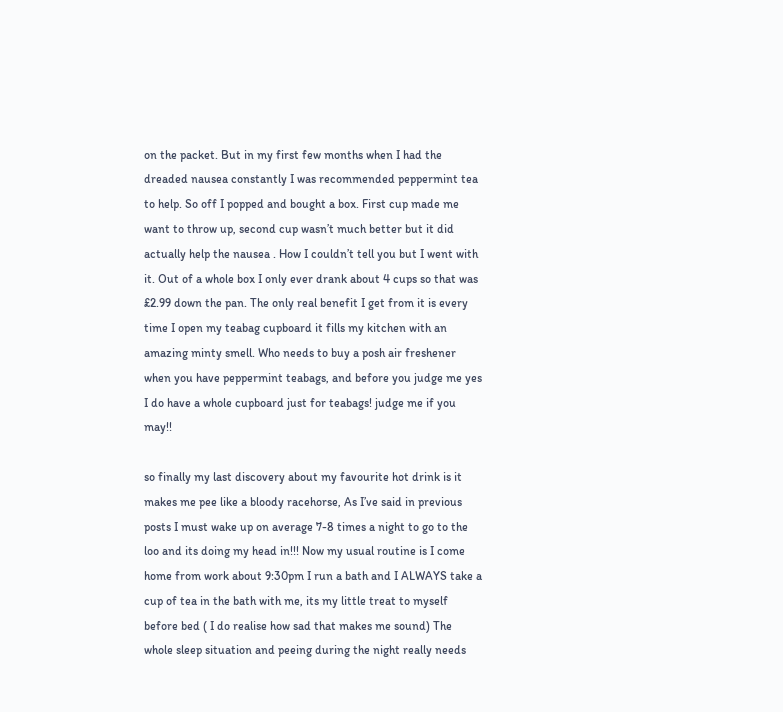on the packet. But in my first few months when I had the dreaded nausea constantly I was recommended peppermint tea to help. So off I popped and bought a box. First cup made me want to throw up, second cup wasn’t much better but it did actually help the nausea . How I couldn’t tell you but I went with it. Out of a whole box I only ever drank about 4 cups so that was £2.99 down the pan. The only real benefit I get from it is every time I open my teabag cupboard it fills my kitchen with an amazing minty smell. Who needs to buy a posh air freshener when you have peppermint teabags, and before you judge me yes I do have a whole cupboard just for teabags! judge me if you may!!

so finally my last discovery about my favourite hot drink is it makes me pee like a bloody racehorse, As I’ve said in previous posts I must wake up on average 7-8 times a night to go to the loo and its doing my head in!!! Now my usual routine is I come home from work about 9:30pm I run a bath and I ALWAYS take a cup of tea in the bath with me, its my little treat to myself before bed ( I do realise how sad that makes me sound) The whole sleep situation and peeing during the night really needs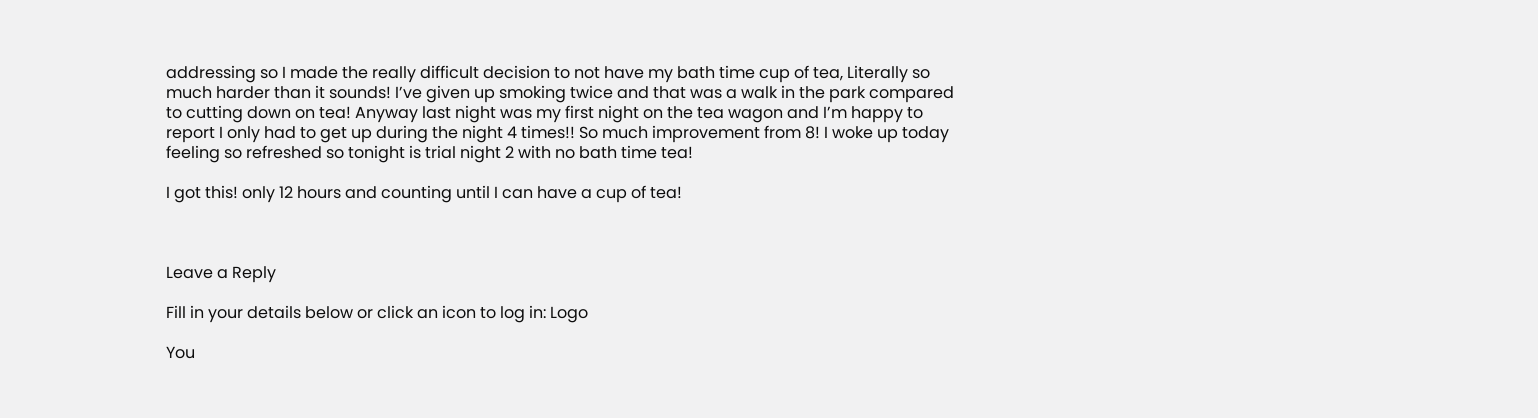addressing so I made the really difficult decision to not have my bath time cup of tea, Literally so much harder than it sounds! I’ve given up smoking twice and that was a walk in the park compared to cutting down on tea! Anyway last night was my first night on the tea wagon and I’m happy to report I only had to get up during the night 4 times!! So much improvement from 8! I woke up today feeling so refreshed so tonight is trial night 2 with no bath time tea!

I got this! only 12 hours and counting until I can have a cup of tea!



Leave a Reply

Fill in your details below or click an icon to log in: Logo

You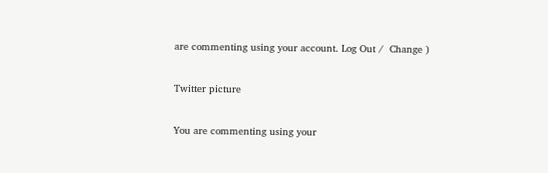are commenting using your account. Log Out /  Change )

Twitter picture

You are commenting using your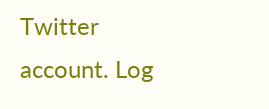Twitter account. Log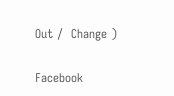Out /  Change )

Facebook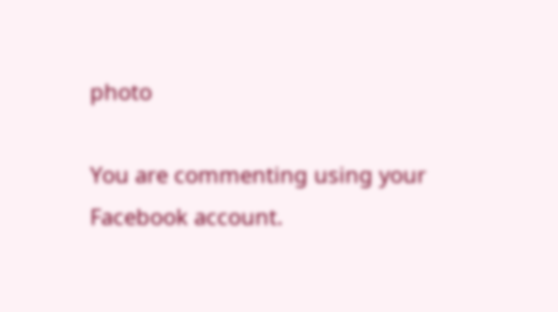photo

You are commenting using your Facebook account.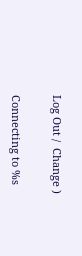Log Out /  Change )

Connecting to %s